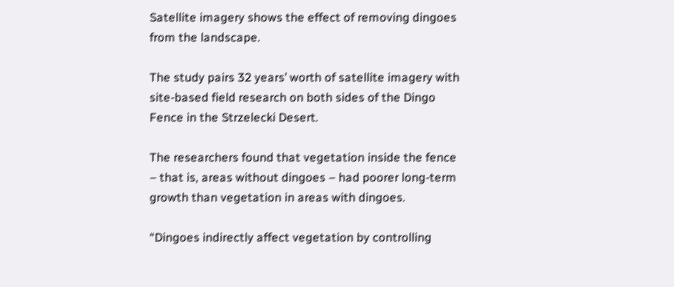Satellite imagery shows the effect of removing dingoes from the landscape.

The study pairs 32 years’ worth of satellite imagery with site-based field research on both sides of the Dingo Fence in the Strzelecki Desert.

The researchers found that vegetation inside the fence – that is, areas without dingoes – had poorer long-term growth than vegetation in areas with dingoes.

“Dingoes indirectly affect vegetation by controlling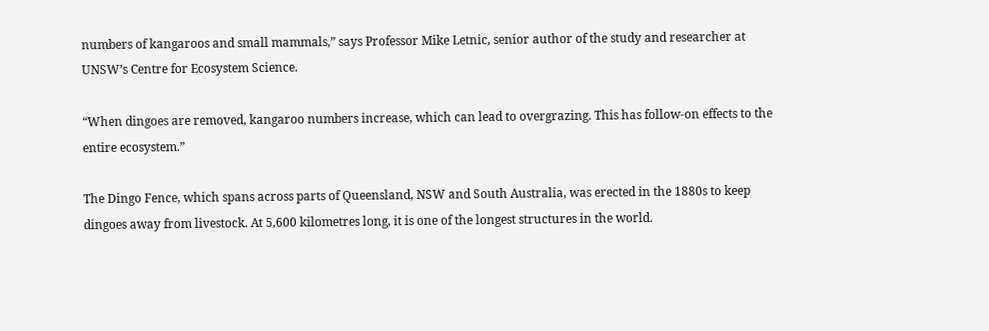numbers of kangaroos and small mammals,” says Professor Mike Letnic, senior author of the study and researcher at UNSW’s Centre for Ecosystem Science.

“When dingoes are removed, kangaroo numbers increase, which can lead to overgrazing. This has follow-on effects to the entire ecosystem.”

The Dingo Fence, which spans across parts of Queensland, NSW and South Australia, was erected in the 1880s to keep dingoes away from livestock. At 5,600 kilometres long, it is one of the longest structures in the world.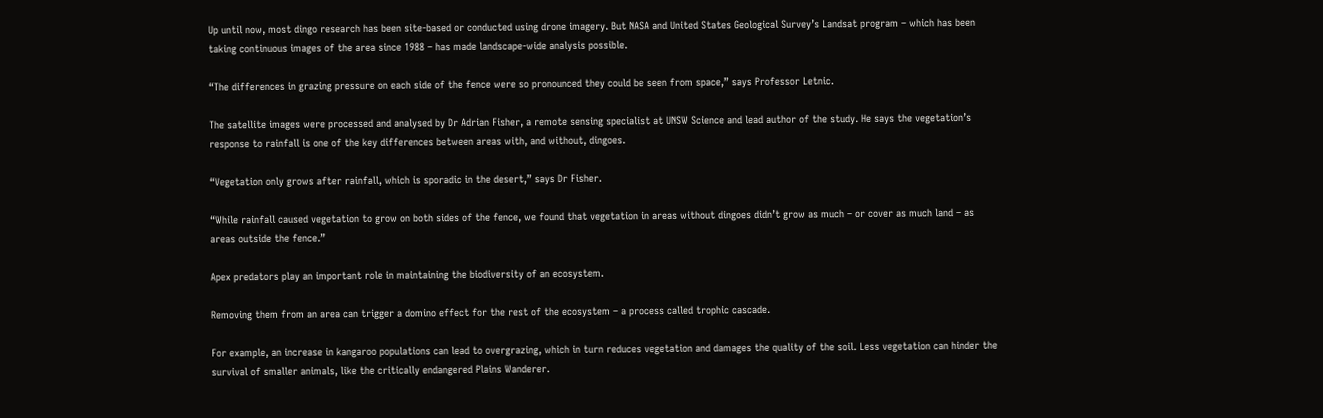Up until now, most dingo research has been site-based or conducted using drone imagery. But NASA and United States Geological Survey’s Landsat program – which has been taking continuous images of the area since 1988 – has made landscape-wide analysis possible.

“The differences in grazing pressure on each side of the fence were so pronounced they could be seen from space,” says Professor Letnic.

The satellite images were processed and analysed by Dr Adrian Fisher, a remote sensing specialist at UNSW Science and lead author of the study. He says the vegetation’s response to rainfall is one of the key differences between areas with, and without, dingoes.

“Vegetation only grows after rainfall, which is sporadic in the desert,” says Dr Fisher.

“While rainfall caused vegetation to grow on both sides of the fence, we found that vegetation in areas without dingoes didn’t grow as much – or cover as much land – as areas outside the fence.”

Apex predators play an important role in maintaining the biodiversity of an ecosystem.

Removing them from an area can trigger a domino effect for the rest of the ecosystem – a process called trophic cascade.

For example, an increase in kangaroo populations can lead to overgrazing, which in turn reduces vegetation and damages the quality of the soil. Less vegetation can hinder the survival of smaller animals, like the critically endangered Plains Wanderer.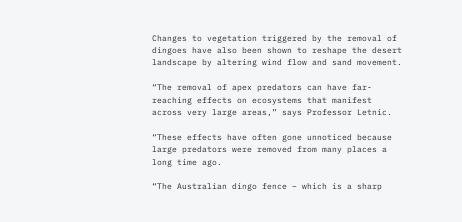Changes to vegetation triggered by the removal of dingoes have also been shown to reshape the desert landscape by altering wind flow and sand movement.

“The removal of apex predators can have far-reaching effects on ecosystems that manifest across very large areas,” says Professor Letnic.

“These effects have often gone unnoticed because large predators were removed from many places a long time ago.

“The Australian dingo fence – which is a sharp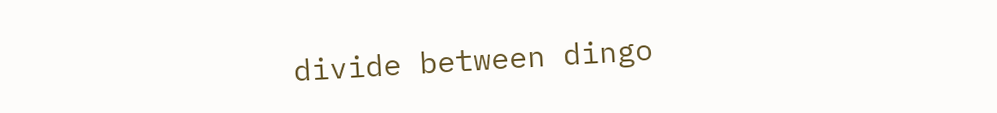divide between dingo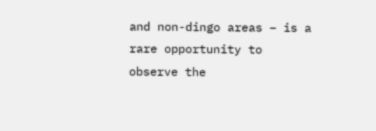and non-dingo areas – is a rare opportunity to observe the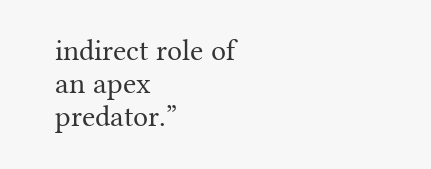indirect role of an apex predator.”